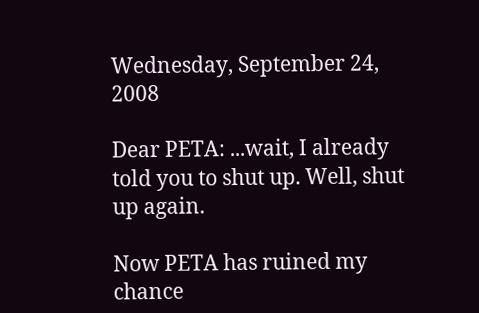Wednesday, September 24, 2008

Dear PETA: ...wait, I already told you to shut up. Well, shut up again.

Now PETA has ruined my chance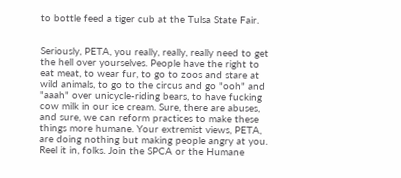to bottle feed a tiger cub at the Tulsa State Fair.


Seriously, PETA, you really, really, really need to get the hell over yourselves. People have the right to eat meat, to wear fur, to go to zoos and stare at wild animals, to go to the circus and go "ooh" and "aaah" over unicycle-riding bears, to have fucking cow milk in our ice cream. Sure, there are abuses, and sure, we can reform practices to make these things more humane. Your extremist views, PETA, are doing nothing but making people angry at you. Reel it in, folks. Join the SPCA or the Humane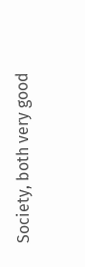Society, both very good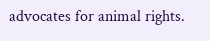advocates for animal rights.